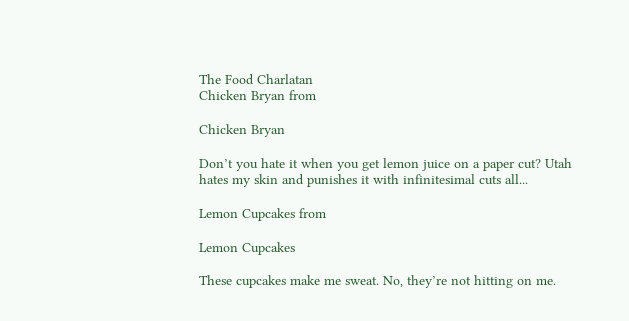The Food Charlatan
Chicken Bryan from

Chicken Bryan

Don’t you hate it when you get lemon juice on a paper cut? Utah hates my skin and punishes it with infinitesimal cuts all...

Lemon Cupcakes from

Lemon Cupcakes

These cupcakes make me sweat. No, they’re not hitting on me.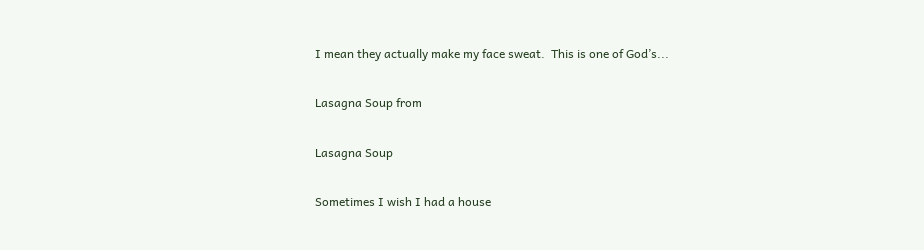I mean they actually make my face sweat.  This is one of God’s...

Lasagna Soup from

Lasagna Soup

Sometimes I wish I had a house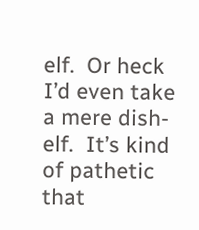elf.  Or heck I’d even take a mere dish-elf.  It’s kind of pathetic that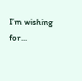I’m wishing for...